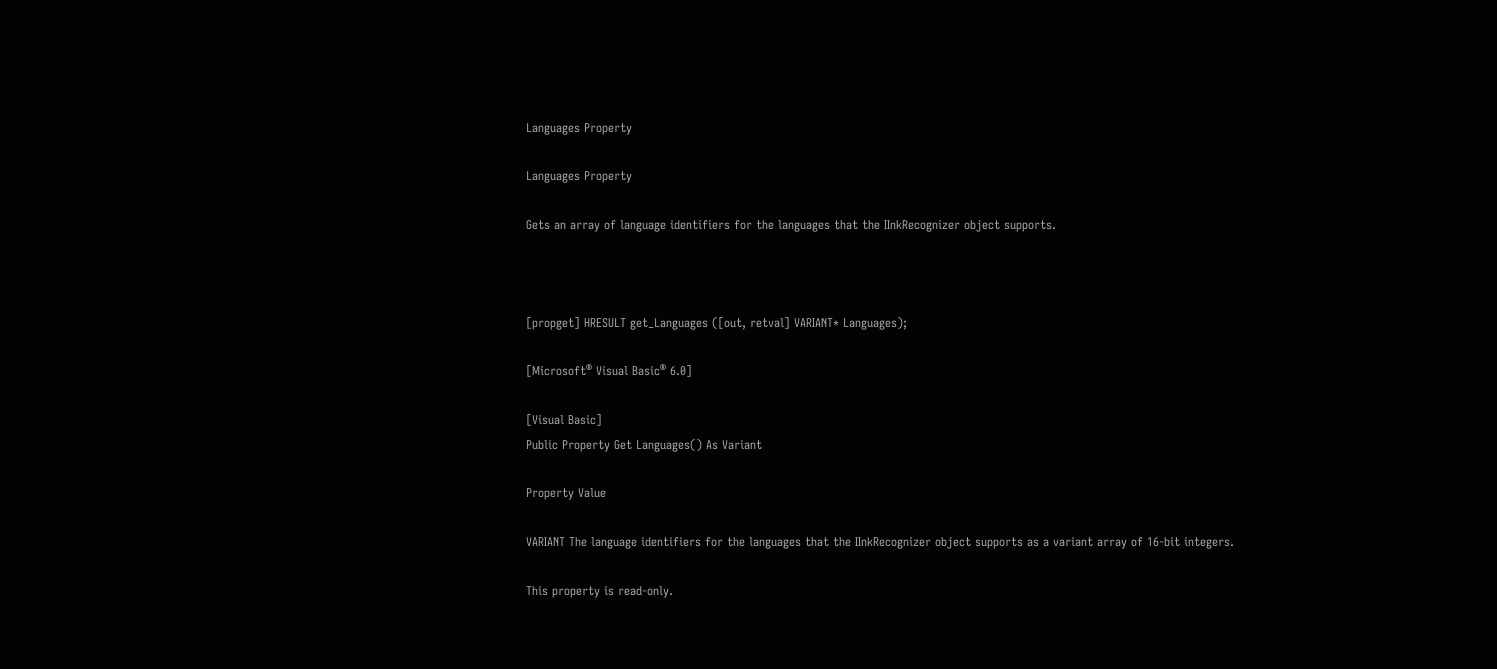Languages Property

Languages Property

Gets an array of language identifiers for the languages that the IInkRecognizer object supports.



[propget] HRESULT get_Languages ([out, retval] VARIANT* Languages);

[Microsoft® Visual Basic® 6.0]

[Visual Basic]
Public Property Get Languages() As Variant

Property Value

VARIANT The language identifiers for the languages that the IInkRecognizer object supports as a variant array of 16-bit integers.

This property is read-only.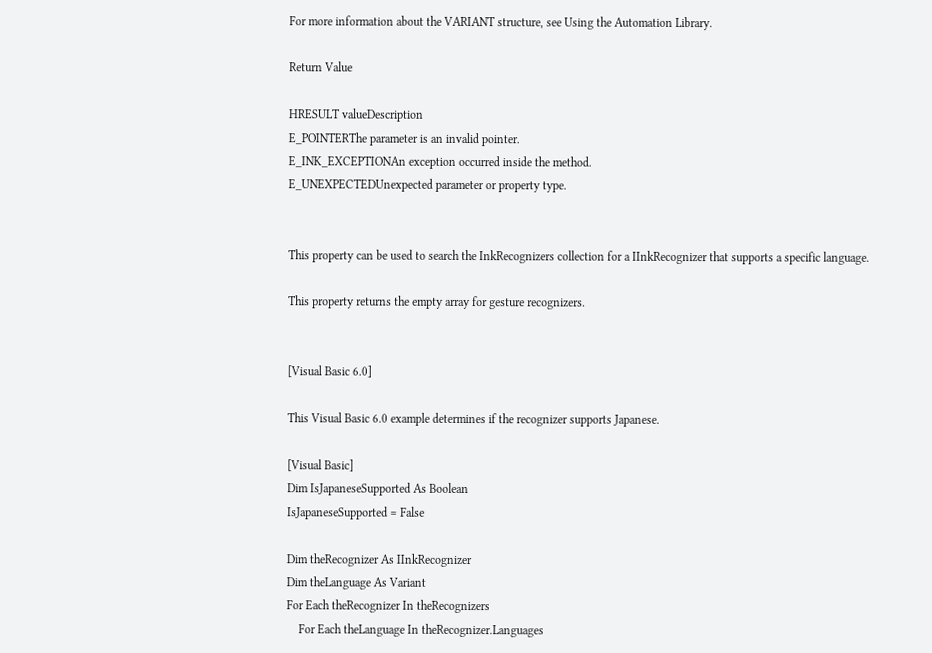For more information about the VARIANT structure, see Using the Automation Library.

Return Value

HRESULT valueDescription
E_POINTERThe parameter is an invalid pointer.
E_INK_EXCEPTIONAn exception occurred inside the method.
E_UNEXPECTEDUnexpected parameter or property type.


This property can be used to search the InkRecognizers collection for a IInkRecognizer that supports a specific language.

This property returns the empty array for gesture recognizers.


[Visual Basic 6.0]

This Visual Basic 6.0 example determines if the recognizer supports Japanese.

[Visual Basic]
Dim IsJapaneseSupported As Boolean
IsJapaneseSupported = False

Dim theRecognizer As IInkRecognizer
Dim theLanguage As Variant
For Each theRecognizer In theRecognizers
    For Each theLanguage In theRecognizer.Languages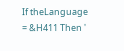If theLanguage = &H411 Then '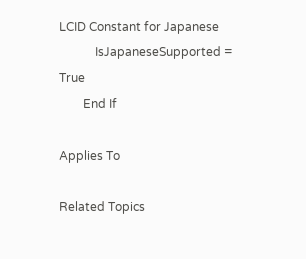LCID Constant for Japanese
            IsJapaneseSupported = True
        End If

Applies To

Related Topics